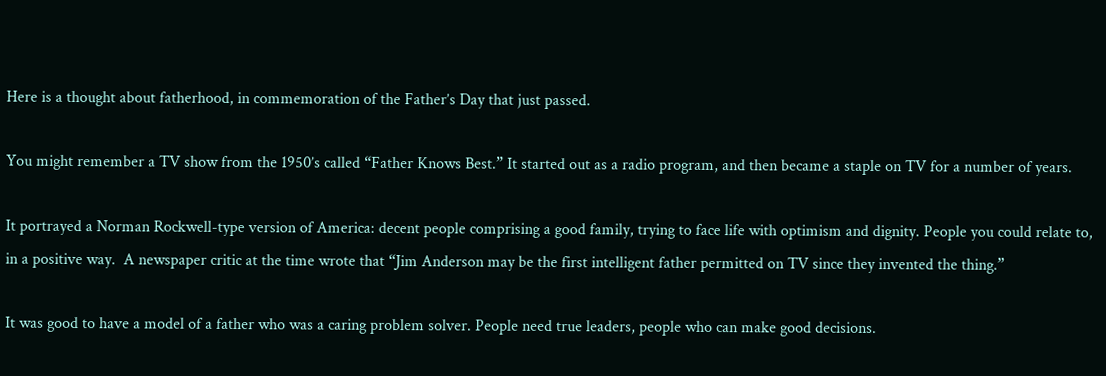Here is a thought about fatherhood, in commemoration of the Father’s Day that just passed.

You might remember a TV show from the 1950’s called “Father Knows Best.” It started out as a radio program, and then became a staple on TV for a number of years.

It portrayed a Norman Rockwell-type version of America: decent people comprising a good family, trying to face life with optimism and dignity. People you could relate to, in a positive way.  A newspaper critic at the time wrote that “Jim Anderson may be the first intelligent father permitted on TV since they invented the thing.”

It was good to have a model of a father who was a caring problem solver. People need true leaders, people who can make good decisions.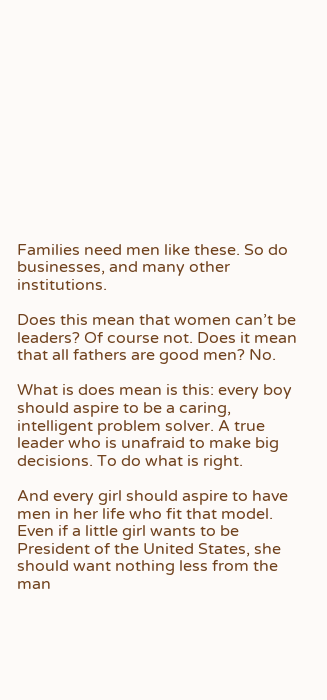Families need men like these. So do businesses, and many other institutions.

Does this mean that women can’t be leaders? Of course not. Does it mean that all fathers are good men? No.

What is does mean is this: every boy should aspire to be a caring, intelligent problem solver. A true leader who is unafraid to make big decisions. To do what is right.

And every girl should aspire to have men in her life who fit that model.  Even if a little girl wants to be President of the United States, she should want nothing less from the man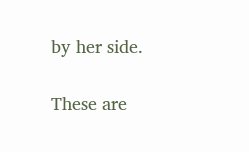by her side.

These are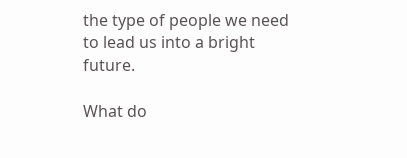the type of people we need to lead us into a bright future.

What do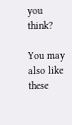you think?

You may also like these